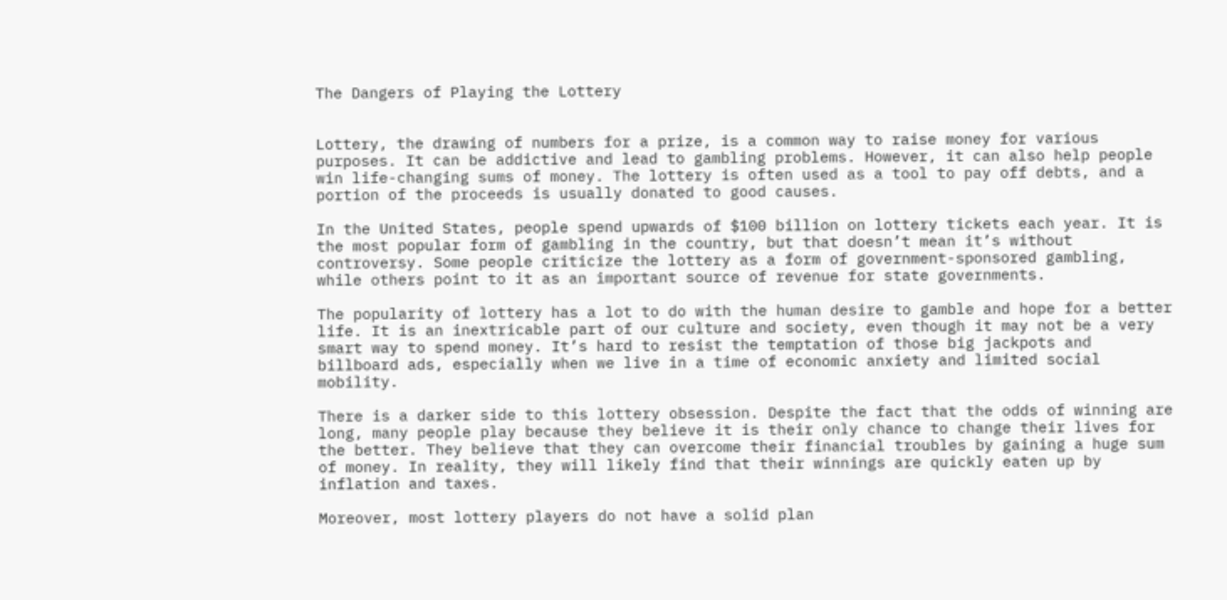The Dangers of Playing the Lottery


Lottery, the drawing of numbers for a prize, is a common way to raise money for various purposes. It can be addictive and lead to gambling problems. However, it can also help people win life-changing sums of money. The lottery is often used as a tool to pay off debts, and a portion of the proceeds is usually donated to good causes.

In the United States, people spend upwards of $100 billion on lottery tickets each year. It is the most popular form of gambling in the country, but that doesn’t mean it’s without controversy. Some people criticize the lottery as a form of government-sponsored gambling, while others point to it as an important source of revenue for state governments.

The popularity of lottery has a lot to do with the human desire to gamble and hope for a better life. It is an inextricable part of our culture and society, even though it may not be a very smart way to spend money. It’s hard to resist the temptation of those big jackpots and billboard ads, especially when we live in a time of economic anxiety and limited social mobility.

There is a darker side to this lottery obsession. Despite the fact that the odds of winning are long, many people play because they believe it is their only chance to change their lives for the better. They believe that they can overcome their financial troubles by gaining a huge sum of money. In reality, they will likely find that their winnings are quickly eaten up by inflation and taxes.

Moreover, most lottery players do not have a solid plan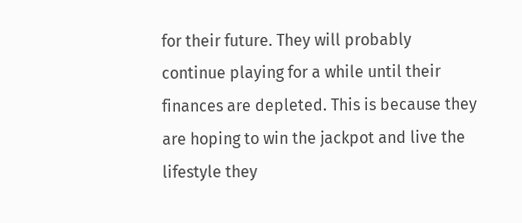for their future. They will probably continue playing for a while until their finances are depleted. This is because they are hoping to win the jackpot and live the lifestyle they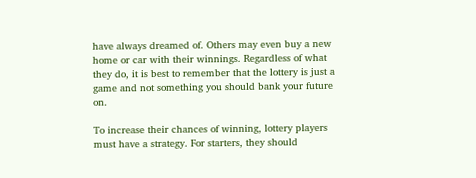have always dreamed of. Others may even buy a new home or car with their winnings. Regardless of what they do, it is best to remember that the lottery is just a game and not something you should bank your future on.

To increase their chances of winning, lottery players must have a strategy. For starters, they should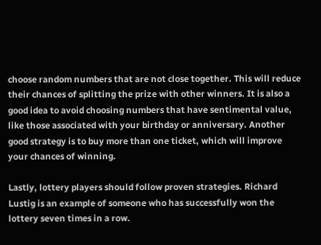choose random numbers that are not close together. This will reduce their chances of splitting the prize with other winners. It is also a good idea to avoid choosing numbers that have sentimental value, like those associated with your birthday or anniversary. Another good strategy is to buy more than one ticket, which will improve your chances of winning.

Lastly, lottery players should follow proven strategies. Richard Lustig is an example of someone who has successfully won the lottery seven times in a row.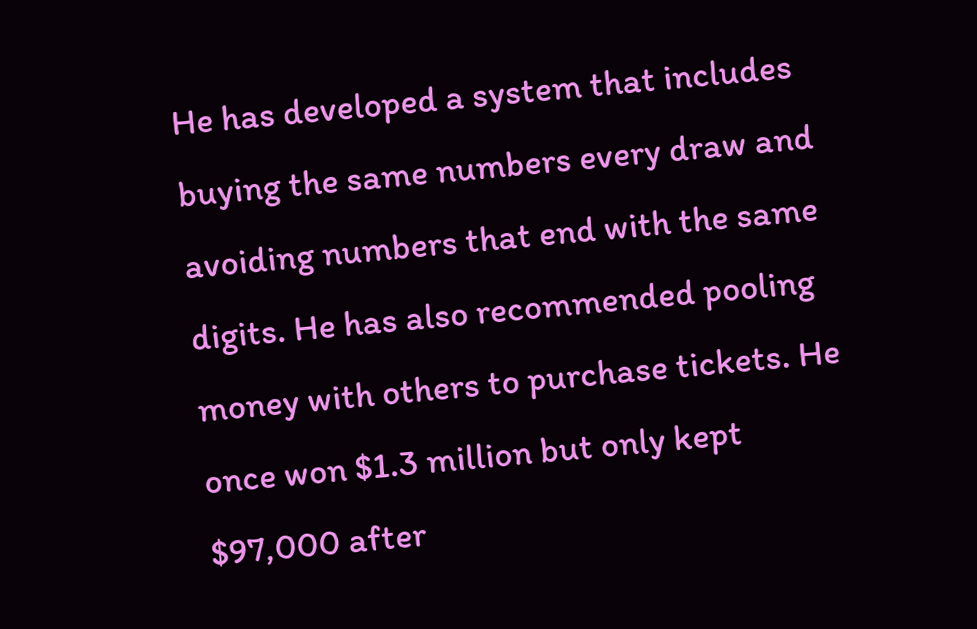He has developed a system that includes buying the same numbers every draw and avoiding numbers that end with the same digits. He has also recommended pooling money with others to purchase tickets. He once won $1.3 million but only kept $97,000 after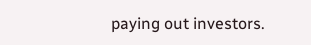paying out investors.